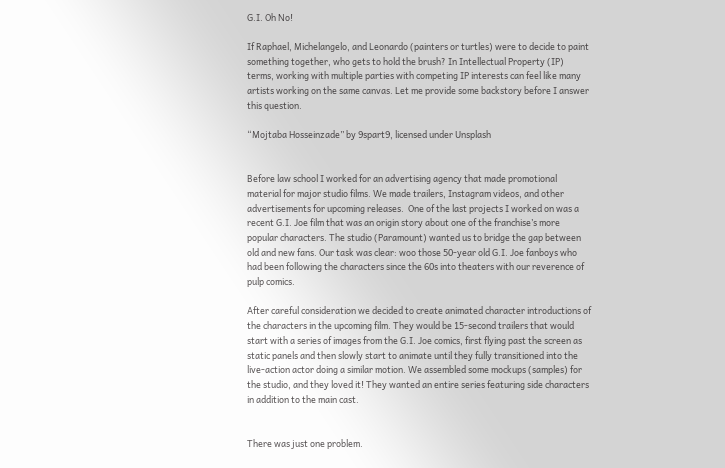G.I. Oh No!

If Raphael, Michelangelo, and Leonardo (painters or turtles) were to decide to paint something together, who gets to hold the brush? In Intellectual Property (IP) terms, working with multiple parties with competing IP interests can feel like many artists working on the same canvas. Let me provide some backstory before I answer this question.

“Mojtaba Hosseinzade” by 9spart9, licensed under Unsplash


Before law school I worked for an advertising agency that made promotional material for major studio films. We made trailers, Instagram videos, and other advertisements for upcoming releases.  One of the last projects I worked on was a recent G.I. Joe film that was an origin story about one of the franchise’s more popular characters. The studio (Paramount) wanted us to bridge the gap between old and new fans. Our task was clear: woo those 50-year old G.I. Joe fanboys who had been following the characters since the 60s into theaters with our reverence of pulp comics.

After careful consideration we decided to create animated character introductions of the characters in the upcoming film. They would be 15-second trailers that would start with a series of images from the G.I. Joe comics, first flying past the screen as static panels and then slowly start to animate until they fully transitioned into the live-action actor doing a similar motion. We assembled some mockups (samples) for the studio, and they loved it! They wanted an entire series featuring side characters in addition to the main cast.


There was just one problem.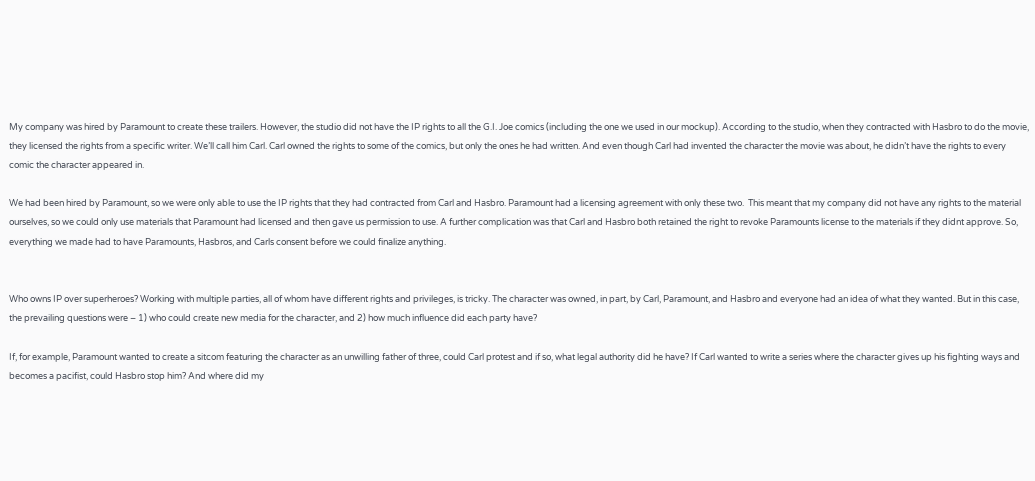My company was hired by Paramount to create these trailers. However, the studio did not have the IP rights to all the G.I. Joe comics (including the one we used in our mockup). According to the studio, when they contracted with Hasbro to do the movie, they licensed the rights from a specific writer. We’ll call him Carl. Carl owned the rights to some of the comics, but only the ones he had written. And even though Carl had invented the character the movie was about, he didn’t have the rights to every comic the character appeared in.

We had been hired by Paramount, so we were only able to use the IP rights that they had contracted from Carl and Hasbro. Paramount had a licensing agreement with only these two.  This meant that my company did not have any rights to the material ourselves, so we could only use materials that Paramount had licensed and then gave us permission to use. A further complication was that Carl and Hasbro both retained the right to revoke Paramounts license to the materials if they didnt approve. So, everything we made had to have Paramounts, Hasbros, and Carls consent before we could finalize anything.


Who owns IP over superheroes? Working with multiple parties, all of whom have different rights and privileges, is tricky. The character was owned, in part, by Carl, Paramount, and Hasbro and everyone had an idea of what they wanted. But in this case, the prevailing questions were – 1) who could create new media for the character, and 2) how much influence did each party have?

If, for example, Paramount wanted to create a sitcom featuring the character as an unwilling father of three, could Carl protest and if so, what legal authority did he have? If Carl wanted to write a series where the character gives up his fighting ways and becomes a pacifist, could Hasbro stop him? And where did my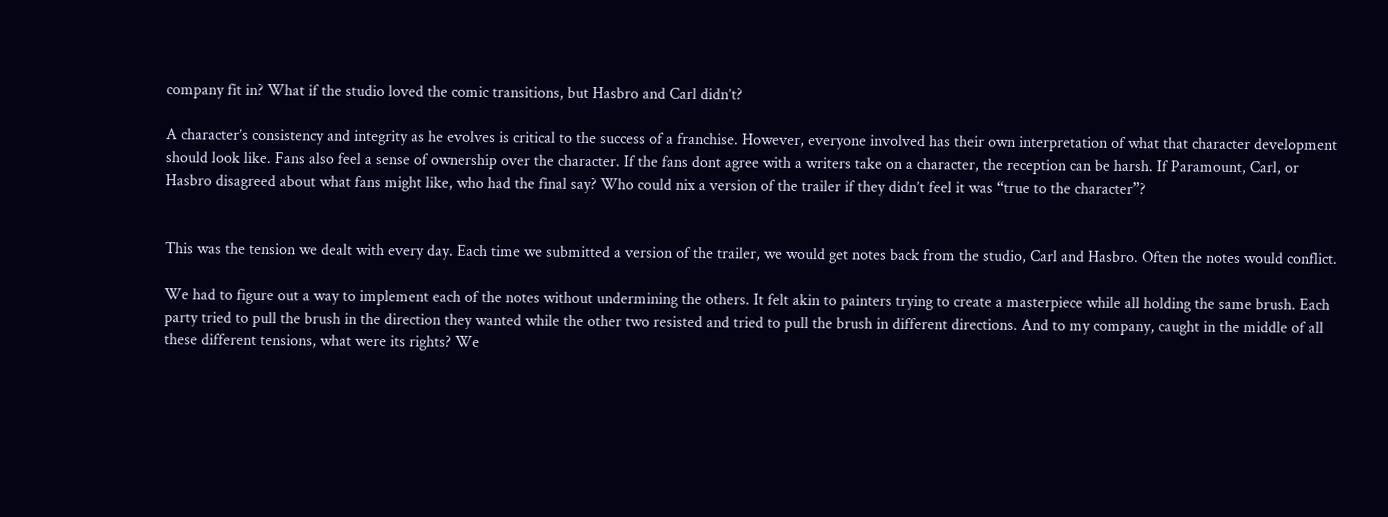company fit in? What if the studio loved the comic transitions, but Hasbro and Carl didn’t?

A character’s consistency and integrity as he evolves is critical to the success of a franchise. However, everyone involved has their own interpretation of what that character development should look like. Fans also feel a sense of ownership over the character. If the fans dont agree with a writers take on a character, the reception can be harsh. If Paramount, Carl, or Hasbro disagreed about what fans might like, who had the final say? Who could nix a version of the trailer if they didn’t feel it was “true to the character”?


This was the tension we dealt with every day. Each time we submitted a version of the trailer, we would get notes back from the studio, Carl and Hasbro. Often the notes would conflict.

We had to figure out a way to implement each of the notes without undermining the others. It felt akin to painters trying to create a masterpiece while all holding the same brush. Each party tried to pull the brush in the direction they wanted while the other two resisted and tried to pull the brush in different directions. And to my company, caught in the middle of all these different tensions, what were its rights? We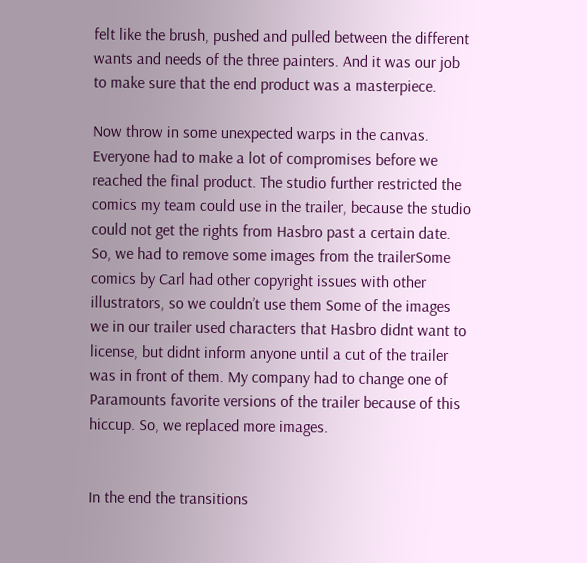felt like the brush, pushed and pulled between the different wants and needs of the three painters. And it was our job to make sure that the end product was a masterpiece.

Now throw in some unexpected warps in the canvas. Everyone had to make a lot of compromises before we reached the final product. The studio further restricted the comics my team could use in the trailer, because the studio could not get the rights from Hasbro past a certain date. So, we had to remove some images from the trailerSome comics by Carl had other copyright issues with other illustrators, so we couldn’t use them Some of the images we in our trailer used characters that Hasbro didnt want to license, but didnt inform anyone until a cut of the trailer was in front of them. My company had to change one of Paramounts favorite versions of the trailer because of this hiccup. So, we replaced more images.


In the end the transitions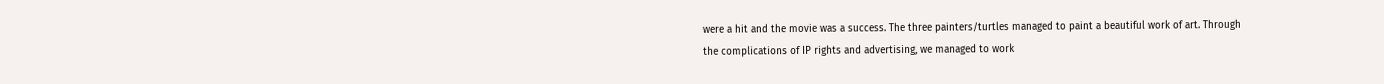were a hit and the movie was a success. The three painters/turtles managed to paint a beautiful work of art. Through the complications of IP rights and advertising, we managed to work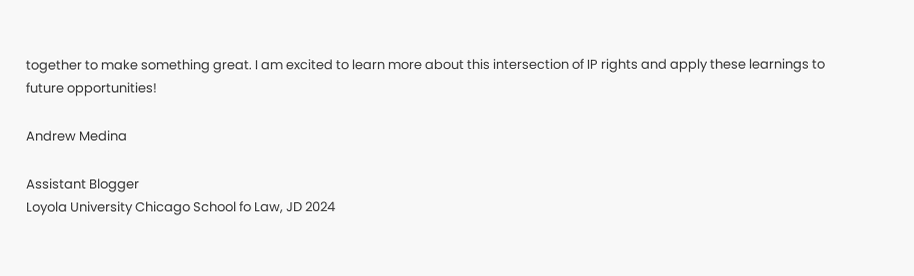together to make something great. I am excited to learn more about this intersection of IP rights and apply these learnings to future opportunities!

Andrew Medina

Assistant Blogger
Loyola University Chicago School fo Law, JD 2024